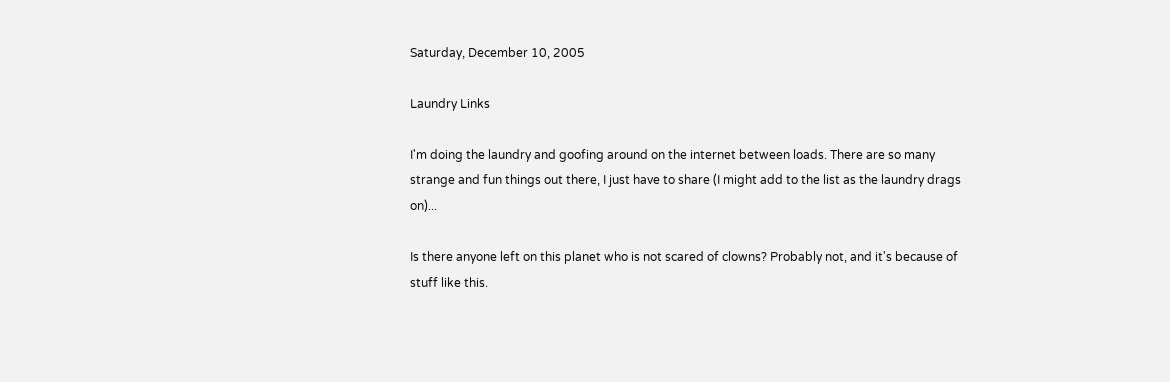Saturday, December 10, 2005

Laundry Links

I'm doing the laundry and goofing around on the internet between loads. There are so many strange and fun things out there, I just have to share (I might add to the list as the laundry drags on)...

Is there anyone left on this planet who is not scared of clowns? Probably not, and it's because of stuff like this.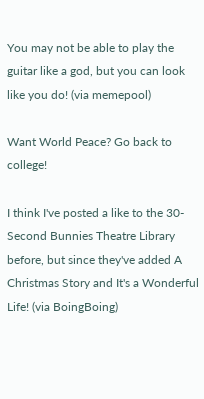You may not be able to play the guitar like a god, but you can look like you do! (via memepool)

Want World Peace? Go back to college!

I think I've posted a like to the 30-Second Bunnies Theatre Library before, but since they've added A Christmas Story and It's a Wonderful Life! (via BoingBoing)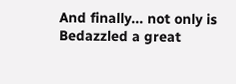And finally... not only is Bedazzled a great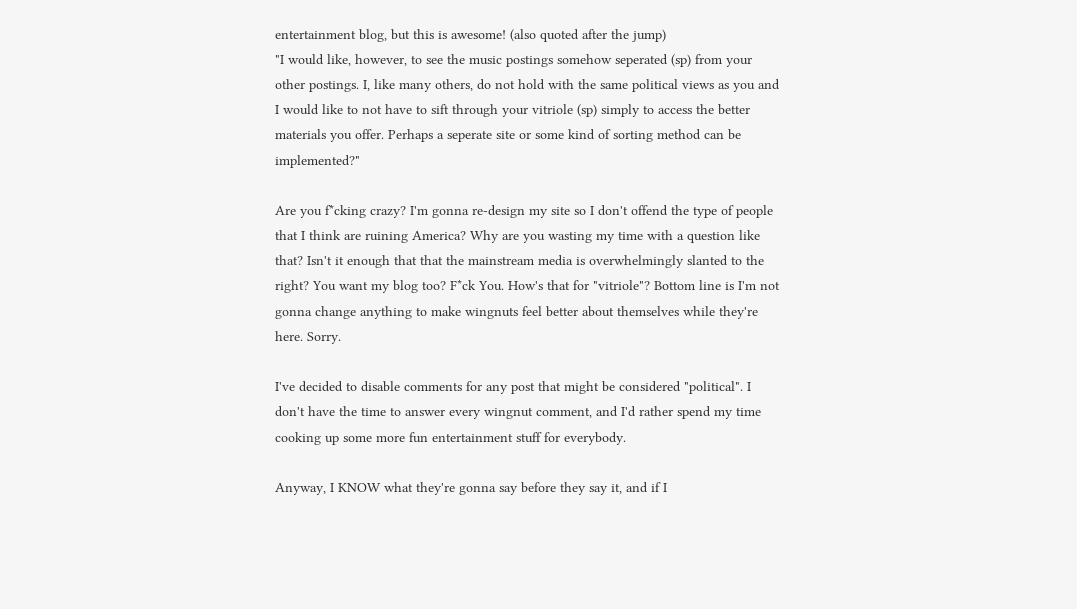entertainment blog, but this is awesome! (also quoted after the jump)
"I would like, however, to see the music postings somehow seperated (sp) from your other postings. I, like many others, do not hold with the same political views as you and I would like to not have to sift through your vitriole (sp) simply to access the better materials you offer. Perhaps a seperate site or some kind of sorting method can be implemented?"

Are you f*cking crazy? I'm gonna re-design my site so I don't offend the type of people that I think are ruining America? Why are you wasting my time with a question like that? Isn't it enough that that the mainstream media is overwhelmingly slanted to the right? You want my blog too? F*ck You. How's that for "vitriole"? Bottom line is I'm not gonna change anything to make wingnuts feel better about themselves while they're here. Sorry.

I've decided to disable comments for any post that might be considered "political". I don't have the time to answer every wingnut comment, and I'd rather spend my time cooking up some more fun entertainment stuff for everybody.

Anyway, I KNOW what they're gonna say before they say it, and if I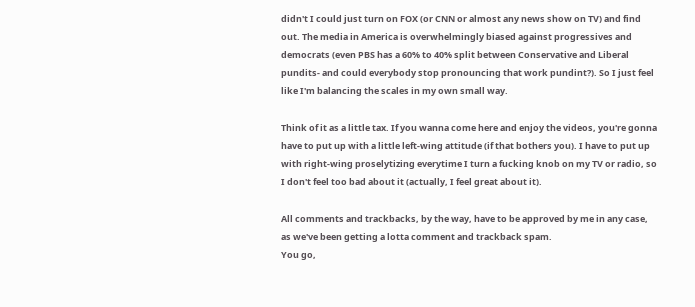didn't I could just turn on FOX (or CNN or almost any news show on TV) and find out. The media in America is overwhelmingly biased against progressives and democrats (even PBS has a 60% to 40% split between Conservative and Liberal pundits- and could everybody stop pronouncing that work pundint?). So I just feel like I'm balancing the scales in my own small way.

Think of it as a little tax. If you wanna come here and enjoy the videos, you're gonna have to put up with a little left-wing attitude (if that bothers you). I have to put up with right-wing proselytizing everytime I turn a fucking knob on my TV or radio, so I don't feel too bad about it (actually, I feel great about it).

All comments and trackbacks, by the way, have to be approved by me in any case, as we've been getting a lotta comment and trackback spam.
You go,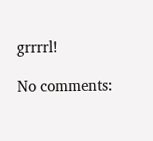grrrrl!

No comments: